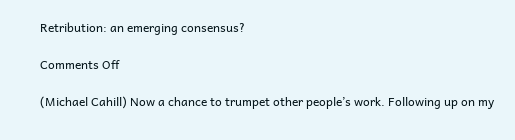Retribution: an emerging consensus?

Comments Off

(Michael Cahill) Now a chance to trumpet other people’s work. Following up on my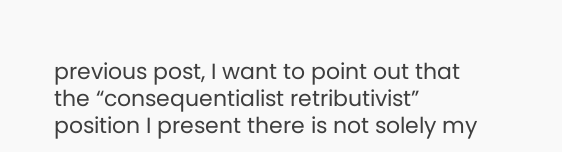previous post, I want to point out that the “consequentialist retributivist” position I present there is not solely my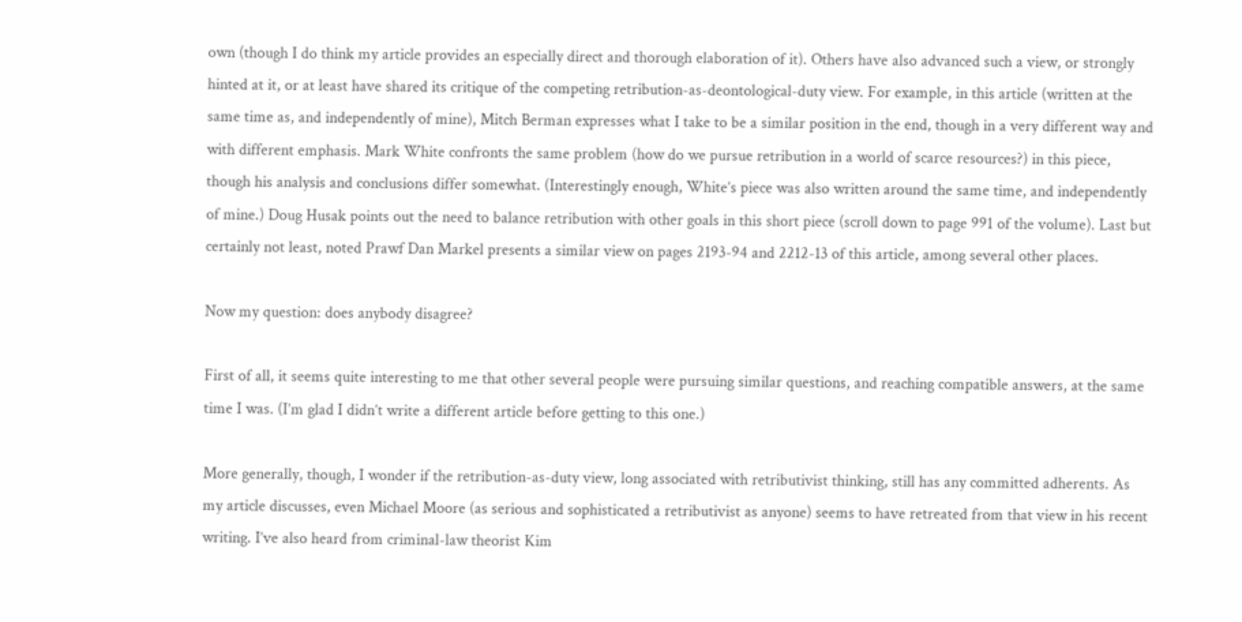own (though I do think my article provides an especially direct and thorough elaboration of it). Others have also advanced such a view, or strongly hinted at it, or at least have shared its critique of the competing retribution-as-deontological-duty view. For example, in this article (written at the same time as, and independently of mine), Mitch Berman expresses what I take to be a similar position in the end, though in a very different way and with different emphasis. Mark White confronts the same problem (how do we pursue retribution in a world of scarce resources?) in this piece, though his analysis and conclusions differ somewhat. (Interestingly enough, White’s piece was also written around the same time, and independently of mine.) Doug Husak points out the need to balance retribution with other goals in this short piece (scroll down to page 991 of the volume). Last but certainly not least, noted Prawf Dan Markel presents a similar view on pages 2193-94 and 2212-13 of this article, among several other places.

Now my question: does anybody disagree?

First of all, it seems quite interesting to me that other several people were pursuing similar questions, and reaching compatible answers, at the same time I was. (I’m glad I didn’t write a different article before getting to this one.)

More generally, though, I wonder if the retribution-as-duty view, long associated with retributivist thinking, still has any committed adherents. As my article discusses, even Michael Moore (as serious and sophisticated a retributivist as anyone) seems to have retreated from that view in his recent writing. I’ve also heard from criminal-law theorist Kim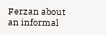Ferzan about an informal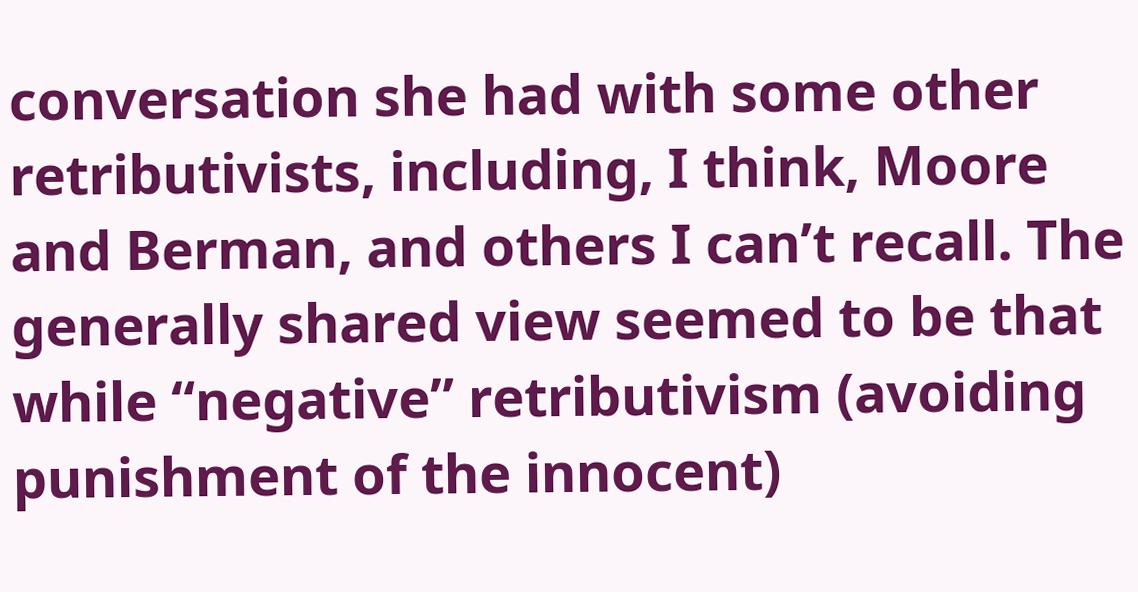conversation she had with some other retributivists, including, I think, Moore and Berman, and others I can’t recall. The generally shared view seemed to be that while “negative” retributivism (avoiding punishment of the innocent)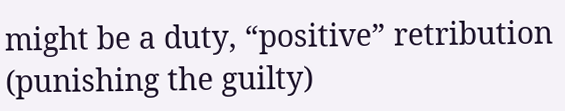might be a duty, “positive” retribution (punishing the guilty)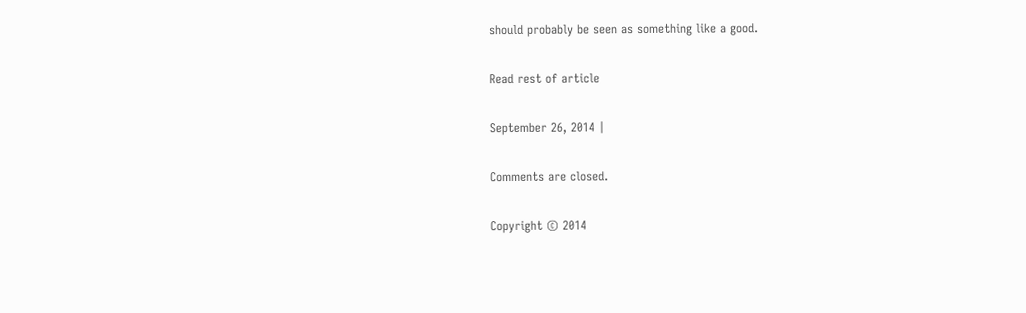should probably be seen as something like a good.

Read rest of article

September 26, 2014 |

Comments are closed.

Copyright © 2014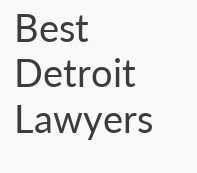Best Detroit Lawyers